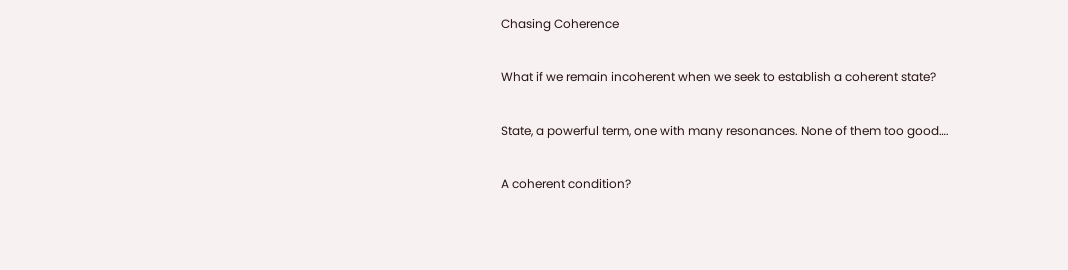Chasing Coherence

What if we remain incoherent when we seek to establish a coherent state?

State, a powerful term, one with many resonances. None of them too good….

A coherent condition?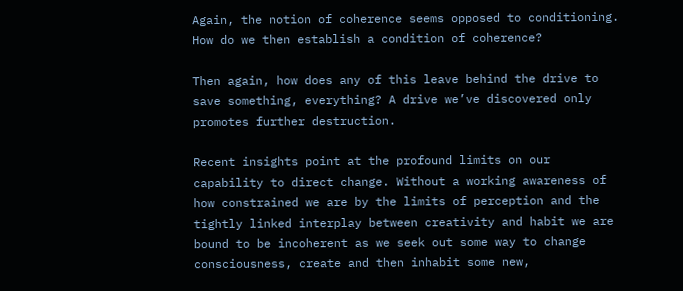Again, the notion of coherence seems opposed to conditioning. How do we then establish a condition of coherence?

Then again, how does any of this leave behind the drive to save something, everything? A drive we’ve discovered only promotes further destruction.

Recent insights point at the profound limits on our capability to direct change. Without a working awareness of how constrained we are by the limits of perception and the tightly linked interplay between creativity and habit we are bound to be incoherent as we seek out some way to change consciousness, create and then inhabit some new,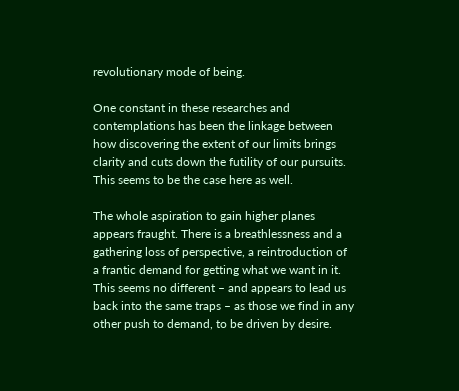revolutionary mode of being.

One constant in these researches and contemplations has been the linkage between how discovering the extent of our limits brings clarity and cuts down the futility of our pursuits. This seems to be the case here as well.

The whole aspiration to gain higher planes appears fraught. There is a breathlessness and a gathering loss of perspective, a reintroduction of a frantic demand for getting what we want in it. This seems no different – and appears to lead us back into the same traps – as those we find in any other push to demand, to be driven by desire.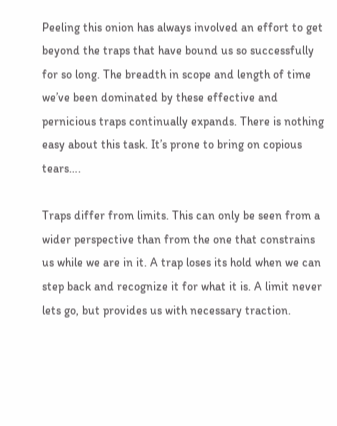Peeling this onion has always involved an effort to get beyond the traps that have bound us so successfully for so long. The breadth in scope and length of time we’ve been dominated by these effective and pernicious traps continually expands. There is nothing easy about this task. It’s prone to bring on copious tears….

Traps differ from limits. This can only be seen from a wider perspective than from the one that constrains us while we are in it. A trap loses its hold when we can step back and recognize it for what it is. A limit never lets go, but provides us with necessary traction.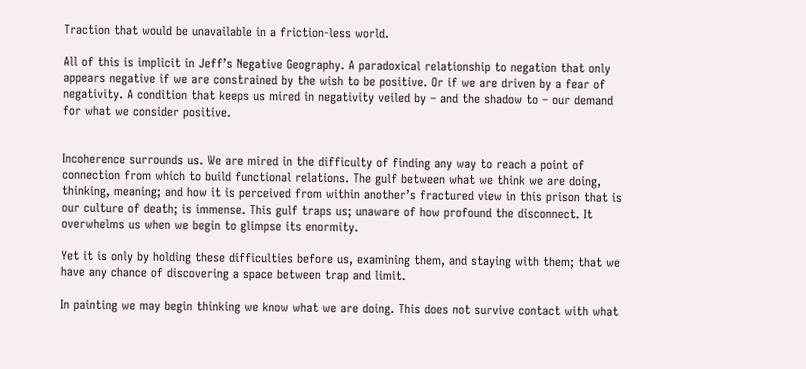Traction that would be unavailable in a friction-less world.

All of this is implicit in Jeff’s Negative Geography. A paradoxical relationship to negation that only appears negative if we are constrained by the wish to be positive. Or if we are driven by a fear of negativity. A condition that keeps us mired in negativity veiled by – and the shadow to – our demand for what we consider positive.


Incoherence surrounds us. We are mired in the difficulty of finding any way to reach a point of connection from which to build functional relations. The gulf between what we think we are doing, thinking, meaning; and how it is perceived from within another’s fractured view in this prison that is our culture of death; is immense. This gulf traps us; unaware of how profound the disconnect. It overwhelms us when we begin to glimpse its enormity.

Yet it is only by holding these difficulties before us, examining them, and staying with them; that we have any chance of discovering a space between trap and limit.

In painting we may begin thinking we know what we are doing. This does not survive contact with what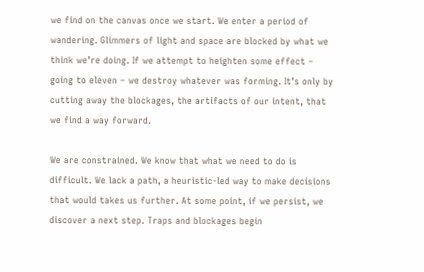we find on the canvas once we start. We enter a period of wandering. Glimmers of light and space are blocked by what we think we’re doing. If we attempt to heighten some effect – going to eleven – we destroy whatever was forming. It’s only by cutting away the blockages, the artifacts of our intent, that we find a way forward.

We are constrained. We know that what we need to do is difficult. We lack a path, a heuristic-led way to make decisions that would takes us further. At some point, if we persist, we discover a next step. Traps and blockages begin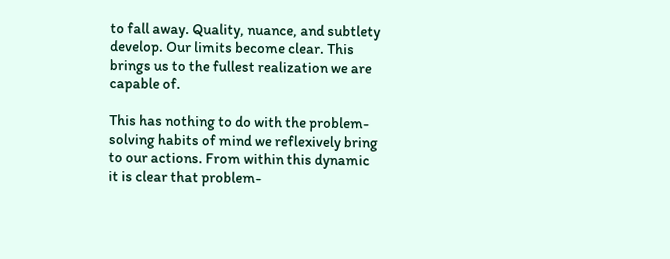to fall away. Quality, nuance, and subtlety develop. Our limits become clear. This brings us to the fullest realization we are capable of.

This has nothing to do with the problem-solving habits of mind we reflexively bring to our actions. From within this dynamic it is clear that problem-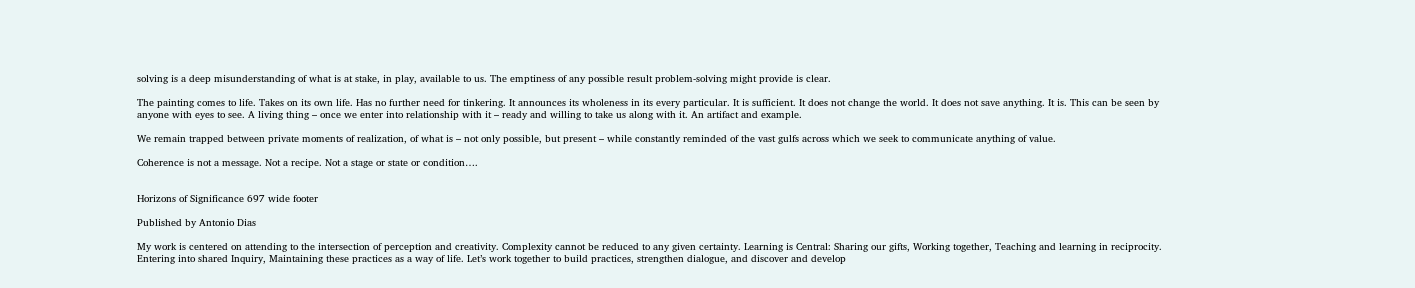solving is a deep misunderstanding of what is at stake, in play, available to us. The emptiness of any possible result problem-solving might provide is clear.

The painting comes to life. Takes on its own life. Has no further need for tinkering. It announces its wholeness in its every particular. It is sufficient. It does not change the world. It does not save anything. It is. This can be seen by anyone with eyes to see. A living thing – once we enter into relationship with it – ready and willing to take us along with it. An artifact and example.

We remain trapped between private moments of realization, of what is – not only possible, but present – while constantly reminded of the vast gulfs across which we seek to communicate anything of value.

Coherence is not a message. Not a recipe. Not a stage or state or condition….


Horizons of Significance 697 wide footer

Published by Antonio Dias

My work is centered on attending to the intersection of perception and creativity. Complexity cannot be reduced to any given certainty. Learning is Central: Sharing our gifts, Working together, Teaching and learning in reciprocity. Entering into shared Inquiry, Maintaining these practices as a way of life. Let’s work together to build practices, strengthen dialogue, and discover and develop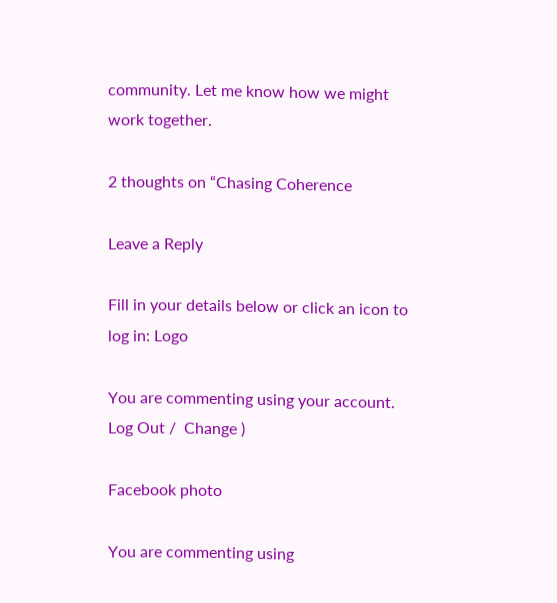community. Let me know how we might work together.

2 thoughts on “Chasing Coherence

Leave a Reply

Fill in your details below or click an icon to log in: Logo

You are commenting using your account. Log Out /  Change )

Facebook photo

You are commenting using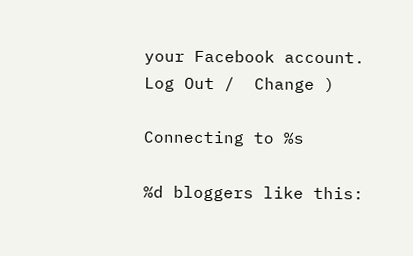your Facebook account. Log Out /  Change )

Connecting to %s

%d bloggers like this: